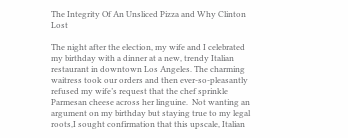The Integrity Of An Unsliced Pizza and Why Clinton Lost

The night after the election, my wife and I celebrated my birthday with a dinner at a new, trendy Italian restaurant in downtown Los Angeles. The charming waitress took our orders and then ever-so-pleasantly refused my wife’s request that the chef sprinkle Parmesan cheese across her linguine.  Not wanting an argument on my birthday but staying true to my legal roots,I sought confirmation that this upscale, Italian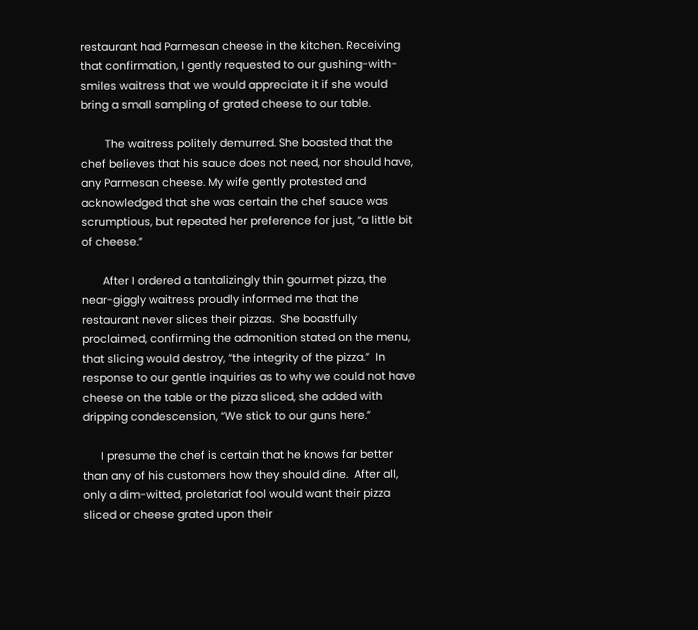restaurant had Parmesan cheese in the kitchen. Receiving that confirmation, I gently requested to our gushing-with-smiles waitress that we would appreciate it if she would bring a small sampling of grated cheese to our table.

        The waitress politely demurred. She boasted that the chef believes that his sauce does not need, nor should have, any Parmesan cheese. My wife gently protested and acknowledged that she was certain the chef sauce was scrumptious, but repeated her preference for just, “a little bit of cheese.”

       After I ordered a tantalizingly thin gourmet pizza, the near-giggly waitress proudly informed me that the restaurant never slices their pizzas.  She boastfully proclaimed, confirming the admonition stated on the menu, that slicing would destroy, “the integrity of the pizza.”  In response to our gentle inquiries as to why we could not have cheese on the table or the pizza sliced, she added with dripping condescension, “We stick to our guns here.”

      I presume the chef is certain that he knows far better than any of his customers how they should dine.  After all, only a dim-witted, proletariat fool would want their pizza sliced or cheese grated upon their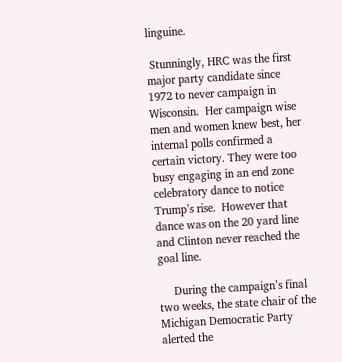linguine.

 Stunningly, HRC was the first major party candidate since 1972 to never campaign in Wisconsin.  Her campaign wise men and women knew best, her internal polls confirmed a certain victory. They were too busy engaging in an end zone celebratory dance to notice Trump’s rise.  However that dance was on the 20 yard line and Clinton never reached the goal line.

     During the campaign’s final two weeks, the state chair of the Michigan Democratic Party alerted the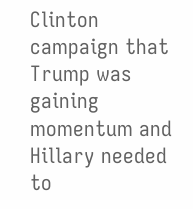Clinton campaign that Trump was gaining momentum and Hillary needed to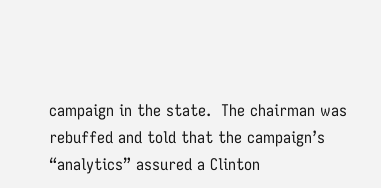campaign in the state.  The chairman was rebuffed and told that the campaign’s “analytics” assured a Clinton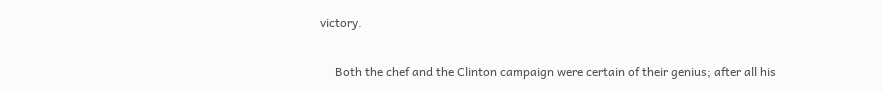victory.

     Both the chef and the Clinton campaign were certain of their genius; after all his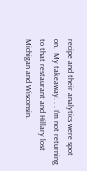recipe and their analytics were spot on.  My takeaway. . . I’m not returning to that restaurant and Hillary lost Michigan and Wisconsin.